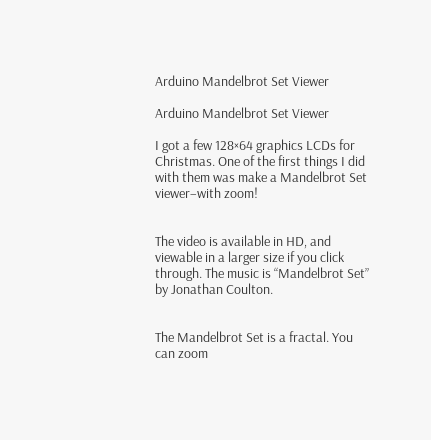Arduino Mandelbrot Set Viewer

Arduino Mandelbrot Set Viewer

I got a few 128×64 graphics LCDs for Christmas. One of the first things I did with them was make a Mandelbrot Set viewer–with zoom!


The video is available in HD, and viewable in a larger size if you click through. The music is “Mandelbrot Set” by Jonathan Coulton.


The Mandelbrot Set is a fractal. You can zoom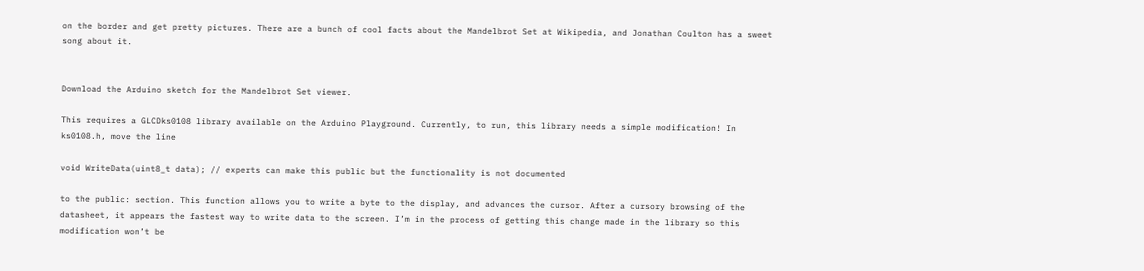on the border and get pretty pictures. There are a bunch of cool facts about the Mandelbrot Set at Wikipedia, and Jonathan Coulton has a sweet song about it.


Download the Arduino sketch for the Mandelbrot Set viewer.

This requires a GLCDks0108 library available on the Arduino Playground. Currently, to run, this library needs a simple modification! In ks0108.h, move the line

void WriteData(uint8_t data); // experts can make this public but the functionality is not documented

to the public: section. This function allows you to write a byte to the display, and advances the cursor. After a cursory browsing of the datasheet, it appears the fastest way to write data to the screen. I’m in the process of getting this change made in the library so this modification won’t be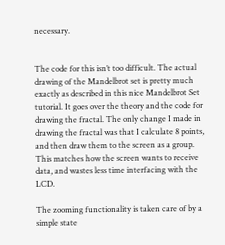necessary.


The code for this isn’t too difficult. The actual drawing of the Mandelbrot set is pretty much exactly as described in this nice Mandelbrot Set tutorial. It goes over the theory and the code for drawing the fractal. The only change I made in drawing the fractal was that I calculate 8 points, and then draw them to the screen as a group. This matches how the screen wants to receive data, and wastes less time interfacing with the LCD.

The zooming functionality is taken care of by a simple state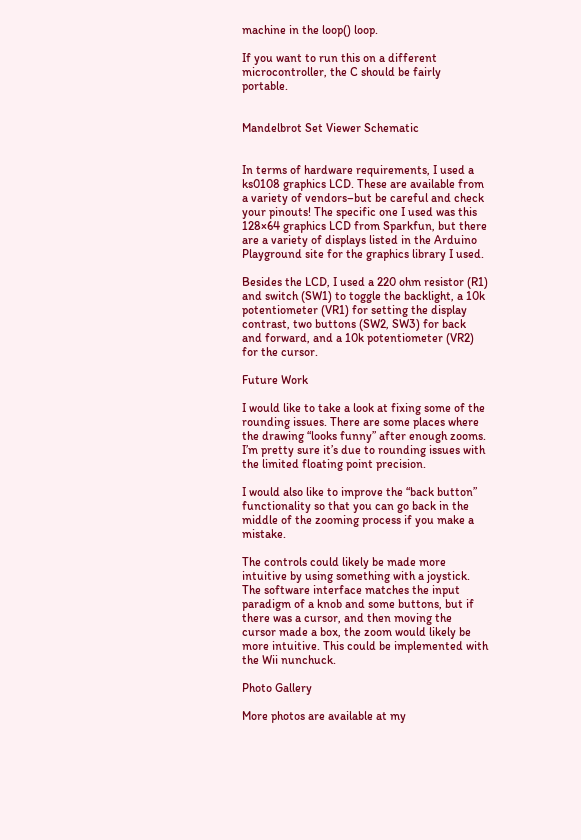machine in the loop() loop.

If you want to run this on a different microcontroller, the C should be fairly portable.


Mandelbrot Set Viewer Schematic


In terms of hardware requirements, I used a ks0108 graphics LCD. These are available from a variety of vendors–but be careful and check your pinouts! The specific one I used was this 128×64 graphics LCD from Sparkfun, but there are a variety of displays listed in the Arduino Playground site for the graphics library I used.

Besides the LCD, I used a 220 ohm resistor (R1) and switch (SW1) to toggle the backlight, a 10k potentiometer (VR1) for setting the display contrast, two buttons (SW2, SW3) for back and forward, and a 10k potentiometer (VR2) for the cursor.

Future Work

I would like to take a look at fixing some of the rounding issues. There are some places where the drawing “looks funny” after enough zooms. I’m pretty sure it’s due to rounding issues with the limited floating point precision.

I would also like to improve the “back button” functionality so that you can go back in the middle of the zooming process if you make a mistake.

The controls could likely be made more intuitive by using something with a joystick. The software interface matches the input paradigm of a knob and some buttons, but if there was a cursor, and then moving the cursor made a box, the zoom would likely be more intuitive. This could be implemented with the Wii nunchuck.

Photo Gallery

More photos are available at my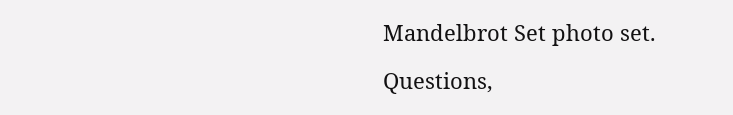Mandelbrot Set photo set.

Questions,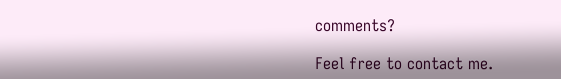comments?

Feel free to contact me.